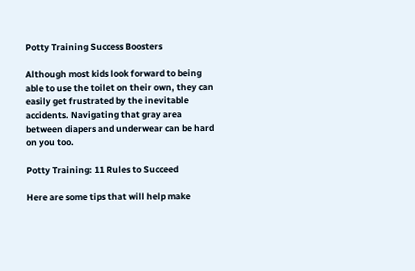Potty Training Success Boosters

Although most kids look forward to being able to use the toilet on their own, they can easily get frustrated by the inevitable accidents. Navigating that gray area between diapers and underwear can be hard on you too.

Potty Training: 11 Rules to Succeed

Here are some tips that will help make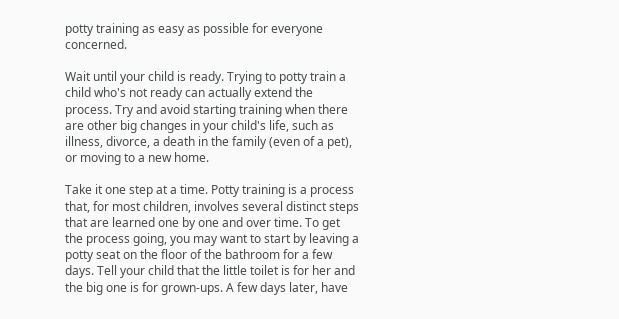potty training as easy as possible for everyone concerned.

Wait until your child is ready. Trying to potty train a child who's not ready can actually extend the process. Try and avoid starting training when there are other big changes in your child's life, such as illness, divorce, a death in the family (even of a pet), or moving to a new home.

Take it one step at a time. Potty training is a process that, for most children, involves several distinct steps that are learned one by one and over time. To get the process going, you may want to start by leaving a potty seat on the floor of the bathroom for a few days. Tell your child that the little toilet is for her and the big one is for grown-ups. A few days later, have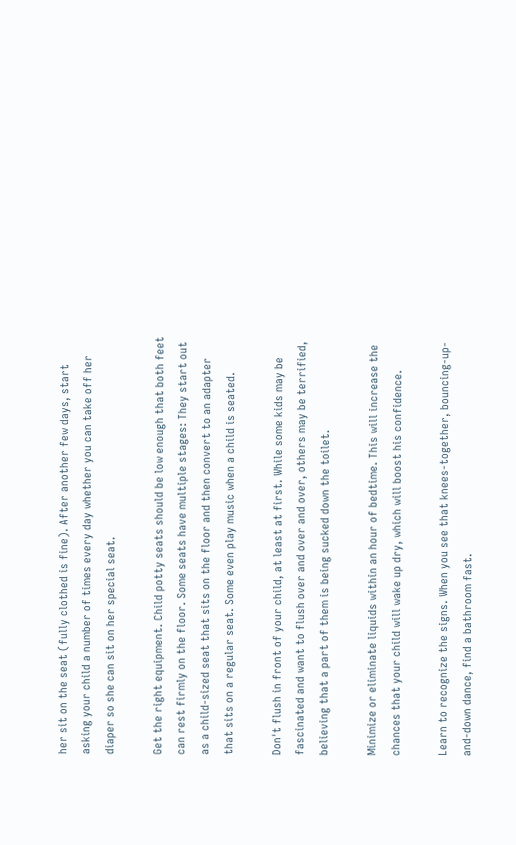her sit on the seat (fully clothed is fine). After another few days, start asking your child a number of times every day whether you can take off her diaper so she can sit on her special seat.

Get the right equipment. Child potty seats should be low enough that both feet can rest firmly on the floor. Some seats have multiple stages: They start out as a child-sized seat that sits on the floor and then convert to an adapter that sits on a regular seat. Some even play music when a child is seated.

Don't flush in front of your child, at least at first. While some kids may be fascinated and want to flush over and over and over, others may be terrified, believing that a part of them is being sucked down the toilet.

Minimize or eliminate liquids within an hour of bedtime. This will increase the chances that your child will wake up dry, which will boost his confidence.

Learn to recognize the signs. When you see that knees-together, bouncing-up-and-down dance, find a bathroom fast.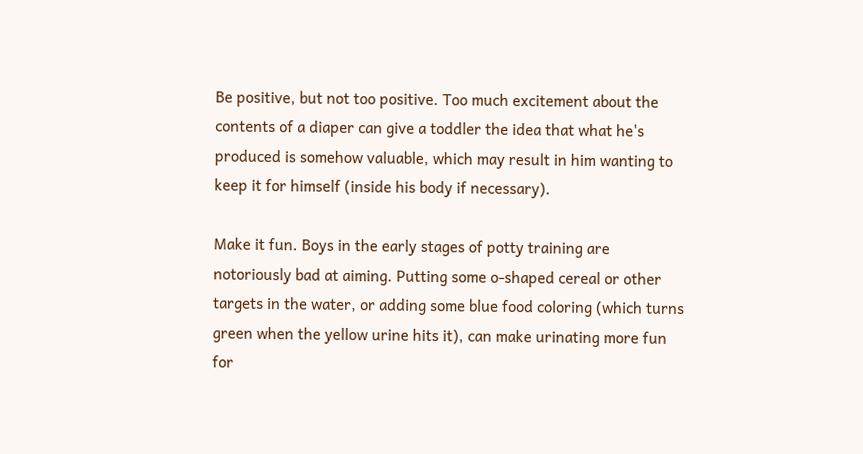Be positive, but not too positive. Too much excitement about the contents of a diaper can give a toddler the idea that what he's produced is somehow valuable, which may result in him wanting to keep it for himself (inside his body if necessary).

Make it fun. Boys in the early stages of potty training are notoriously bad at aiming. Putting some o-shaped cereal or other targets in the water, or adding some blue food coloring (which turns green when the yellow urine hits it), can make urinating more fun for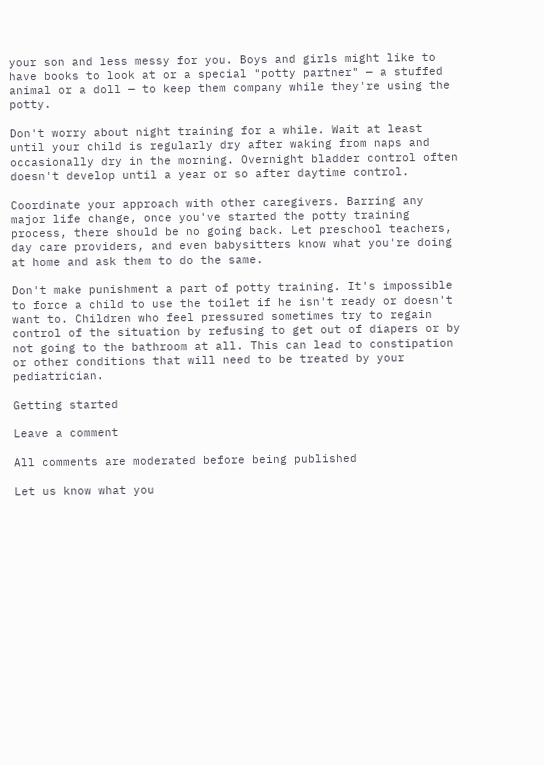your son and less messy for you. Boys and girls might like to have books to look at or a special "potty partner" — a stuffed animal or a doll — to keep them company while they're using the potty.

Don't worry about night training for a while. Wait at least until your child is regularly dry after waking from naps and occasionally dry in the morning. Overnight bladder control often doesn't develop until a year or so after daytime control.

Coordinate your approach with other caregivers. Barring any major life change, once you've started the potty training process, there should be no going back. Let preschool teachers, day care providers, and even babysitters know what you're doing at home and ask them to do the same.

Don't make punishment a part of potty training. It's impossible to force a child to use the toilet if he isn't ready or doesn't want to. Children who feel pressured sometimes try to regain control of the situation by refusing to get out of diapers or by not going to the bathroom at all. This can lead to constipation or other conditions that will need to be treated by your pediatrician.

Getting started

Leave a comment

All comments are moderated before being published

Let us know what you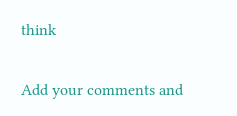think

Add your comments and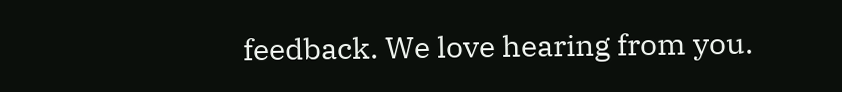feedback. We love hearing from you.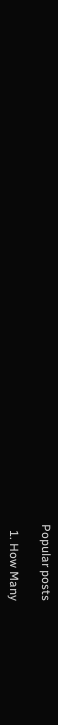Popular posts

  1. How Many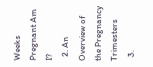Weeks Pregnant Am I?
  2. An Overview of the Pregnancy Trimesters
  3.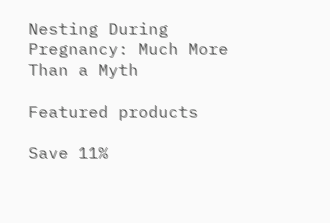Nesting During Pregnancy: Much More Than a Myth

Featured products

Save 11%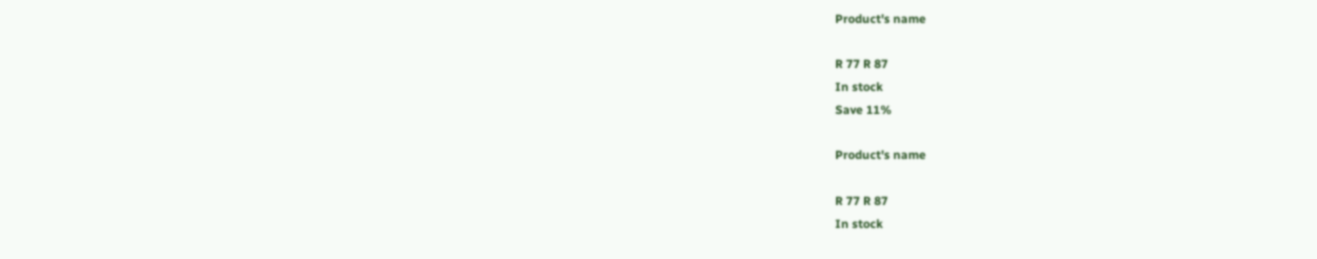Product's name

R 77 R 87
In stock
Save 11%

Product's name

R 77 R 87
In stock